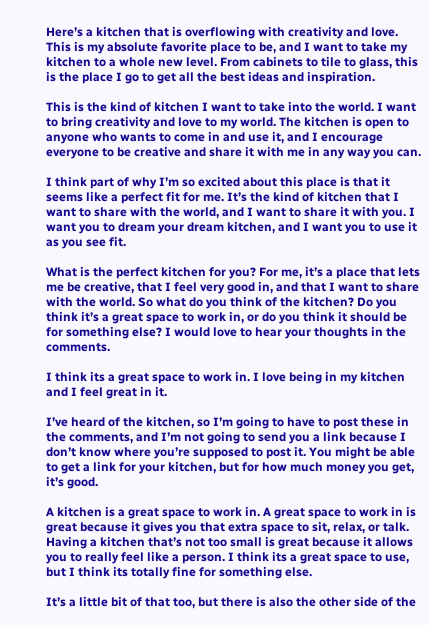Here’s a kitchen that is overflowing with creativity and love. This is my absolute favorite place to be, and I want to take my kitchen to a whole new level. From cabinets to tile to glass, this is the place I go to get all the best ideas and inspiration.

This is the kind of kitchen I want to take into the world. I want to bring creativity and love to my world. The kitchen is open to anyone who wants to come in and use it, and I encourage everyone to be creative and share it with me in any way you can.

I think part of why I’m so excited about this place is that it seems like a perfect fit for me. It’s the kind of kitchen that I want to share with the world, and I want to share it with you. I want you to dream your dream kitchen, and I want you to use it as you see fit.

What is the perfect kitchen for you? For me, it’s a place that lets me be creative, that I feel very good in, and that I want to share with the world. So what do you think of the kitchen? Do you think it’s a great space to work in, or do you think it should be for something else? I would love to hear your thoughts in the comments.

I think its a great space to work in. I love being in my kitchen and I feel great in it.

I’ve heard of the kitchen, so I’m going to have to post these in the comments, and I’m not going to send you a link because I don’t know where you’re supposed to post it. You might be able to get a link for your kitchen, but for how much money you get, it’s good.

A kitchen is a great space to work in. A great space to work in is great because it gives you that extra space to sit, relax, or talk. Having a kitchen that’s not too small is great because it allows you to really feel like a person. I think its a great space to use, but I think its totally fine for something else.

It’s a little bit of that too, but there is also the other side of the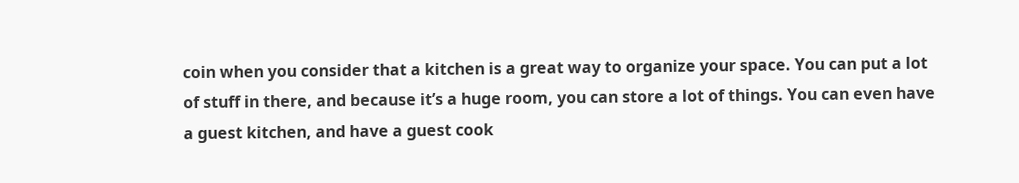coin when you consider that a kitchen is a great way to organize your space. You can put a lot of stuff in there, and because it’s a huge room, you can store a lot of things. You can even have a guest kitchen, and have a guest cook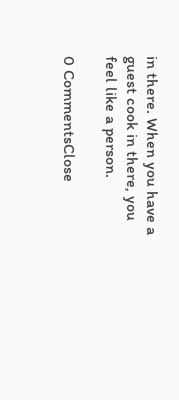in there. When you have a guest cook in there, you feel like a person.

0 CommentsClose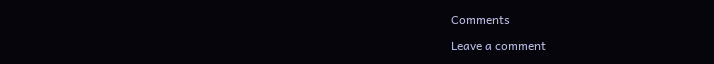Comments

Leave a comment